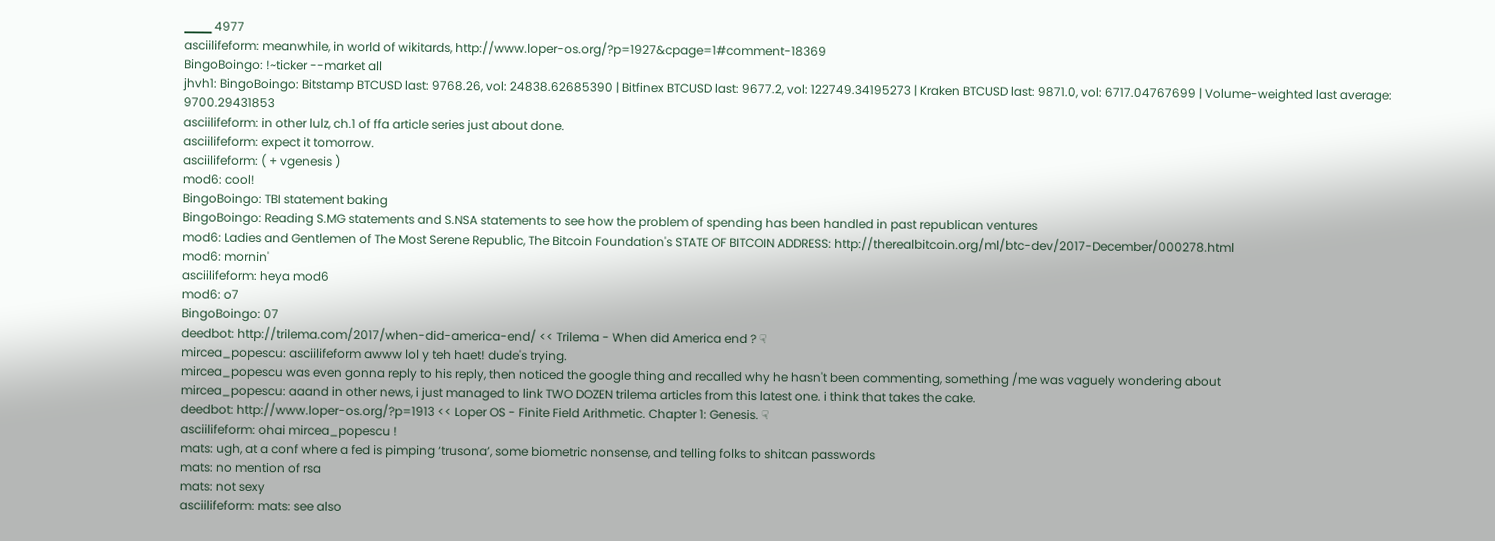▁▁▁ 4977
asciilifeform: meanwhile, in world of wikitards, http://www.loper-os.org/?p=1927&cpage=1#comment-18369
BingoBoingo: !~ticker --market all
jhvh1: BingoBoingo: Bitstamp BTCUSD last: 9768.26, vol: 24838.62685390 | Bitfinex BTCUSD last: 9677.2, vol: 122749.34195273 | Kraken BTCUSD last: 9871.0, vol: 6717.04767699 | Volume-weighted last average: 9700.29431853
asciilifeform: in other lulz, ch.1 of ffa article series just about done.
asciilifeform: expect it tomorrow.
asciilifeform: ( + vgenesis )
mod6: cool!
BingoBoingo: TBI statement baking
BingoBoingo: Reading S.MG statements and S.NSA statements to see how the problem of spending has been handled in past republican ventures
mod6: Ladies and Gentlemen of The Most Serene Republic, The Bitcoin Foundation's STATE OF BITCOIN ADDRESS: http://therealbitcoin.org/ml/btc-dev/2017-December/000278.html
mod6: mornin'
asciilifeform: heya mod6
mod6: o7
BingoBoingo: 07
deedbot: http://trilema.com/2017/when-did-america-end/ << Trilema - When did America end ? ☟
mircea_popescu: asciilifeform awww lol y teh haet! dude's trying.
mircea_popescu was even gonna reply to his reply, then noticed the google thing and recalled why he hasn't been commenting, something /me was vaguely wondering about
mircea_popescu: aaand in other news, i just managed to link TWO DOZEN trilema articles from this latest one. i think that takes the cake.
deedbot: http://www.loper-os.org/?p=1913 << Loper OS - Finite Field Arithmetic. Chapter 1: Genesis. ☟
asciilifeform: ohai mircea_popescu !
mats: ugh, at a conf where a fed is pimping ‘trusona’, some biometric nonsense, and telling folks to shitcan passwords
mats: no mention of rsa
mats: not sexy
asciilifeform: mats: see also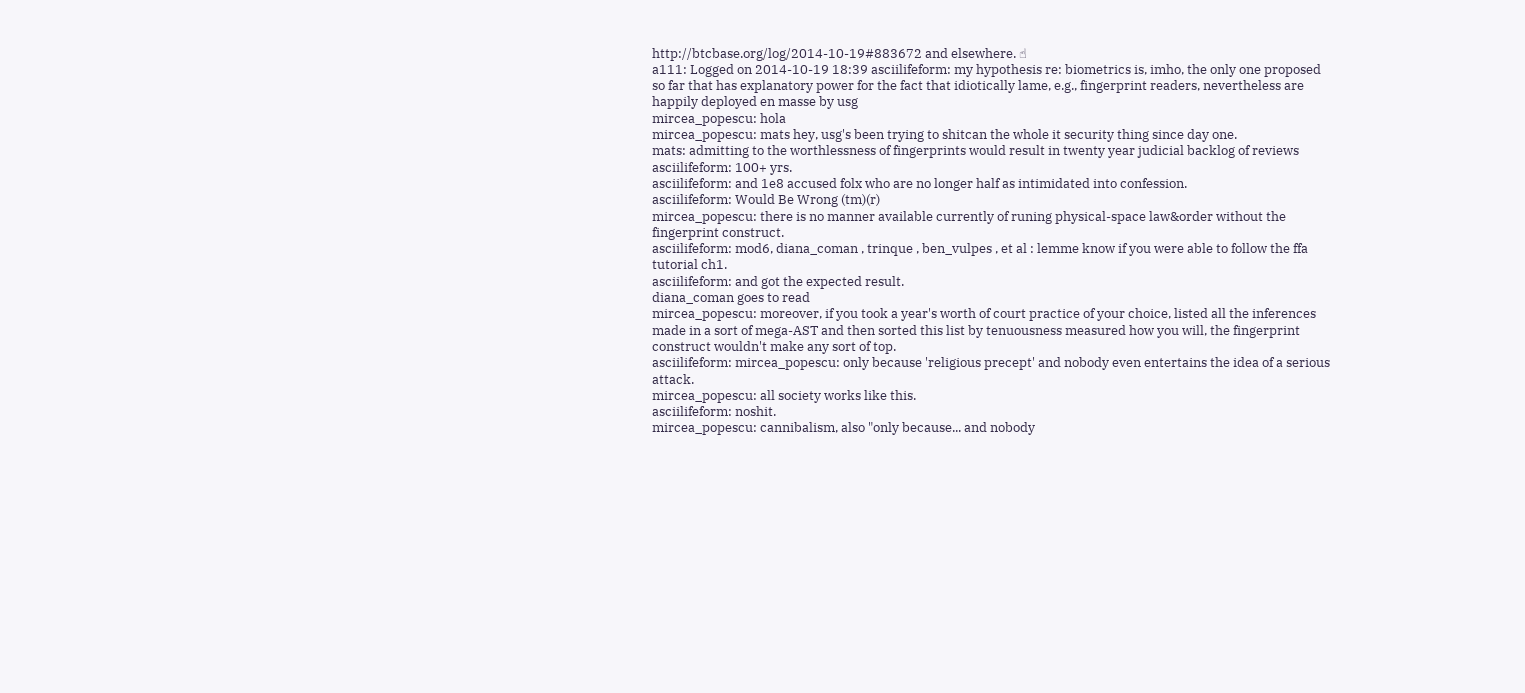http://btcbase.org/log/2014-10-19#883672 and elsewhere. ☝
a111: Logged on 2014-10-19 18:39 asciilifeform: my hypothesis re: biometrics is, imho, the only one proposed so far that has explanatory power for the fact that idiotically lame, e.g., fingerprint readers, nevertheless are happily deployed en masse by usg
mircea_popescu: hola
mircea_popescu: mats hey, usg's been trying to shitcan the whole it security thing since day one.
mats: admitting to the worthlessness of fingerprints would result in twenty year judicial backlog of reviews
asciilifeform: 100+ yrs.
asciilifeform: and 1e8 accused folx who are no longer half as intimidated into confession.
asciilifeform: Would Be Wrong (tm)(r)
mircea_popescu: there is no manner available currently of runing physical-space law&order without the fingerprint construct.
asciilifeform: mod6, diana_coman , trinque , ben_vulpes , et al : lemme know if you were able to follow the ffa tutorial ch1.
asciilifeform: and got the expected result.
diana_coman goes to read
mircea_popescu: moreover, if you took a year's worth of court practice of your choice, listed all the inferences made in a sort of mega-AST and then sorted this list by tenuousness measured how you will, the fingerprint construct wouldn't make any sort of top.
asciilifeform: mircea_popescu: only because 'religious precept' and nobody even entertains the idea of a serious attack.
mircea_popescu: all society works like this.
asciilifeform: noshit.
mircea_popescu: cannibalism, also "only because... and nobody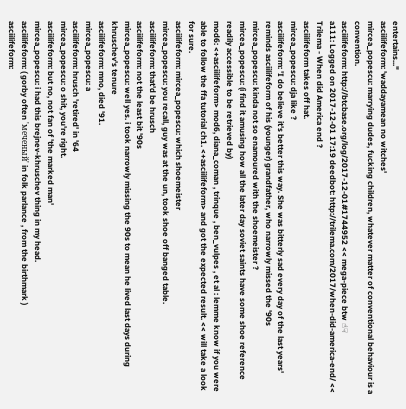entertains..."
asciilifeform: 'waddayamean no witches'
mircea_popescu: marrying dudes, fucking children, whatever matter of conventional behaviour is a convention.
asciilifeform: http://btcbase.org/log/2017-12-01#1744952 << mega-piece btw ☝☟
a111: Logged on 2017-12-01 17:19 deedbot: http://trilema.com/2017/when-did-america-end/ << Trilema - When did America end ?
asciilifeform takes off hat.
mircea_popescu: dja like ?
asciilifeform: 'I do believe it's better this way. She was bitterly sad every day of the last years' reminds asciilifeform of his (younger) grandfather, who narrowly missed the '90s
mircea_popescu: kinda not so enamoured with the shoemeister ?
mircea_popescu: (i find it amusing how all the later day soviet saints have some shoe reference readily accessible to be retrieved by)
mod6: <+asciilifeform> mod6, diana_coman , trinque , ben_vulpes , et al : lemme know if you were able to follow the ffa tutorial ch1. <+asciilifeform> and got the expected result. << will take a look for sure.
asciilifeform: mircea_popescu: which shoemeister
mircea_popescu: you recall, guy was at the un, took shoe off banged table.
asciilifeform: that'd be hrusch
asciilifeform: not the least bit '90s
mircea_popescu: well yes. i took narrowly missing the 90s to mean he lived last days during khruschev's tenure
asciilifeform: mno, died '91.
mircea_popescu: a
asciilifeform: hrusch 'retired' in '64
mircea_popescu: o shit, you're right.
asciilifeform: but no, not fan of 'the marked man'
mircea_popescu: i had this brejnev-khruschev thing in my head.
asciilifeform: ( gorby often 'меченый' in folk parlance , from the birthmark )
asciilifeform: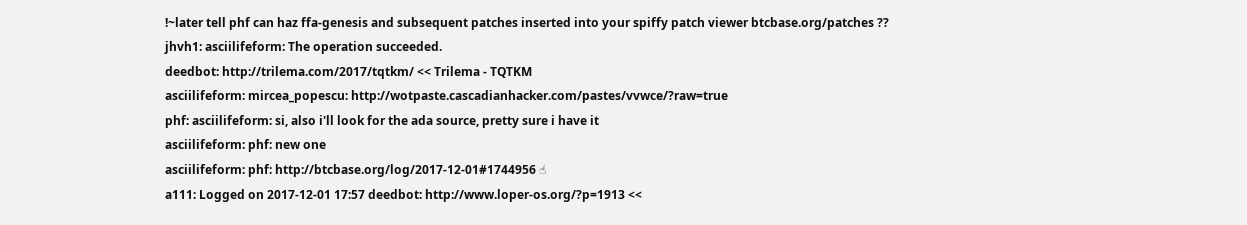!~later tell phf can haz ffa-genesis and subsequent patches inserted into your spiffy patch viewer btcbase.org/patches ??
jhvh1: asciilifeform: The operation succeeded.
deedbot: http://trilema.com/2017/tqtkm/ << Trilema - TQTKM
asciilifeform: mircea_popescu: http://wotpaste.cascadianhacker.com/pastes/vvwce/?raw=true
phf: asciilifeform: si, also i'll look for the ada source, pretty sure i have it
asciilifeform: phf: new one
asciilifeform: phf: http://btcbase.org/log/2017-12-01#1744956 ☝
a111: Logged on 2017-12-01 17:57 deedbot: http://www.loper-os.org/?p=1913 <<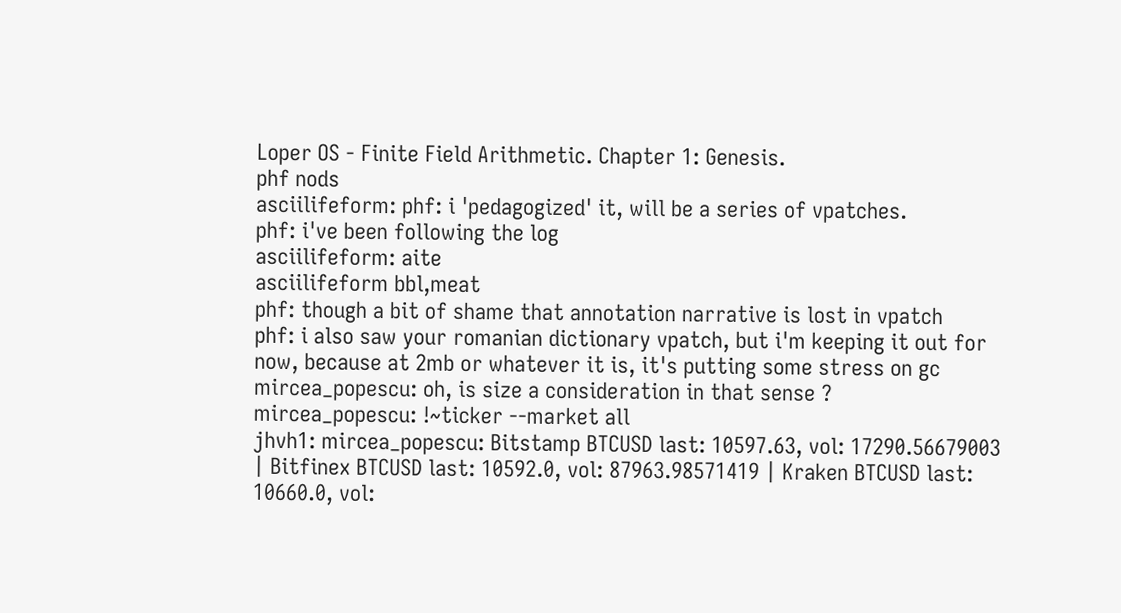Loper OS - Finite Field Arithmetic. Chapter 1: Genesis.
phf nods
asciilifeform: phf: i 'pedagogized' it, will be a series of vpatches.
phf: i've been following the log
asciilifeform: aite
asciilifeform bbl,meat
phf: though a bit of shame that annotation narrative is lost in vpatch
phf: i also saw your romanian dictionary vpatch, but i'm keeping it out for now, because at 2mb or whatever it is, it's putting some stress on gc
mircea_popescu: oh, is size a consideration in that sense ?
mircea_popescu: !~ticker --market all
jhvh1: mircea_popescu: Bitstamp BTCUSD last: 10597.63, vol: 17290.56679003 | Bitfinex BTCUSD last: 10592.0, vol: 87963.98571419 | Kraken BTCUSD last: 10660.0, vol: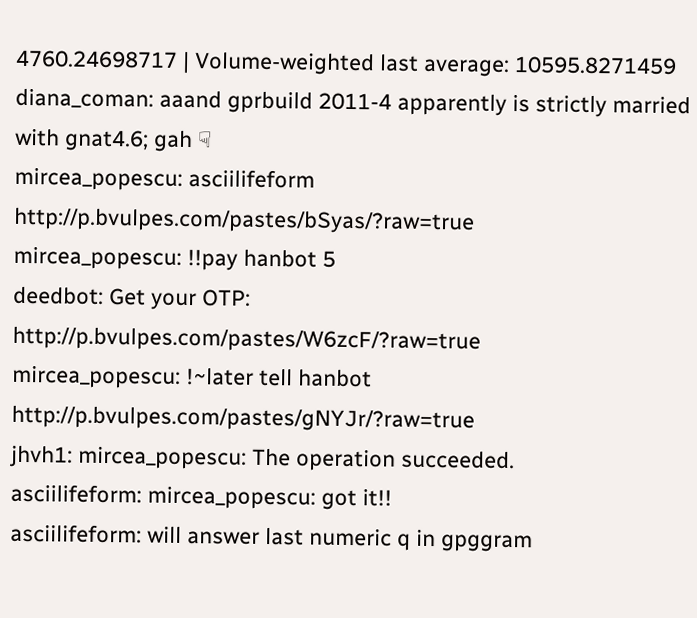4760.24698717 | Volume-weighted last average: 10595.8271459
diana_coman: aaand gprbuild 2011-4 apparently is strictly married with gnat4.6; gah ☟
mircea_popescu: asciilifeform http://p.bvulpes.com/pastes/bSyas/?raw=true
mircea_popescu: !!pay hanbot 5
deedbot: Get your OTP: http://p.bvulpes.com/pastes/W6zcF/?raw=true
mircea_popescu: !~later tell hanbot http://p.bvulpes.com/pastes/gNYJr/?raw=true
jhvh1: mircea_popescu: The operation succeeded.
asciilifeform: mircea_popescu: got it!!
asciilifeform: will answer last numeric q in gpggram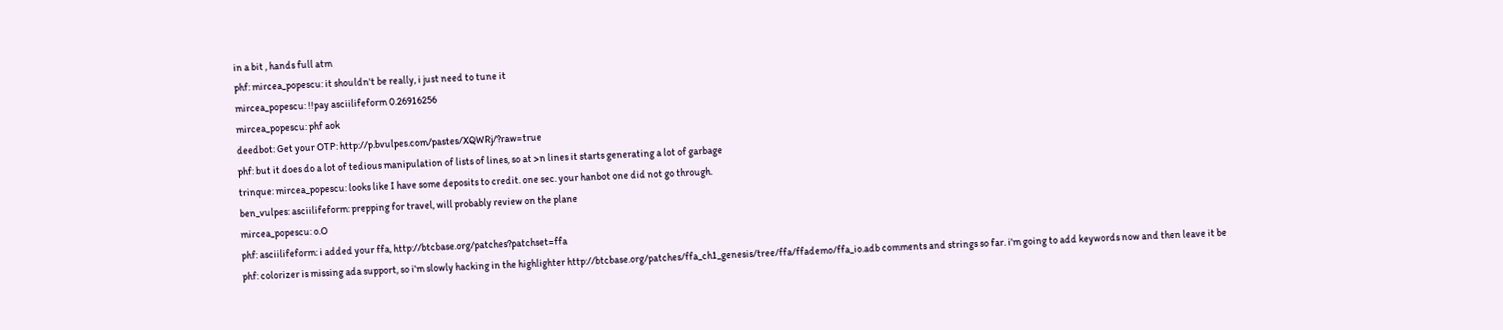in a bit , hands full atm
phf: mircea_popescu: it shouldn't be really, i just need to tune it
mircea_popescu: !!pay asciilifeform 0.26916256
mircea_popescu: phf aok
deedbot: Get your OTP: http://p.bvulpes.com/pastes/XQWRj/?raw=true
phf: but it does do a lot of tedious manipulation of lists of lines, so at >n lines it starts generating a lot of garbage
trinque: mircea_popescu: looks like I have some deposits to credit. one sec. your hanbot one did not go through.
ben_vulpes: asciilifeform: prepping for travel, will probably review on the plane
mircea_popescu: o.O
phf: asciilifeform: i added your ffa, http://btcbase.org/patches?patchset=ffa
phf: colorizer is missing ada support, so i'm slowly hacking in the highlighter http://btcbase.org/patches/ffa_ch1_genesis/tree/ffa/ffademo/ffa_io.adb comments and strings so far. i'm going to add keywords now and then leave it be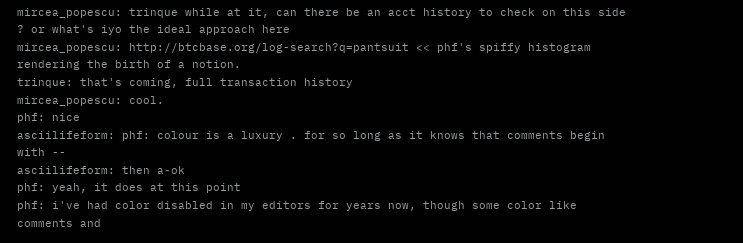mircea_popescu: trinque while at it, can there be an acct history to check on this side ? or what's iyo the ideal approach here
mircea_popescu: http://btcbase.org/log-search?q=pantsuit << phf's spiffy histogram rendering the birth of a notion.
trinque: that's coming, full transaction history
mircea_popescu: cool.
phf: nice
asciilifeform: phf: colour is a luxury . for so long as it knows that comments begin with --
asciilifeform: then a-ok
phf: yeah, it does at this point
phf: i've had color disabled in my editors for years now, though some color like comments and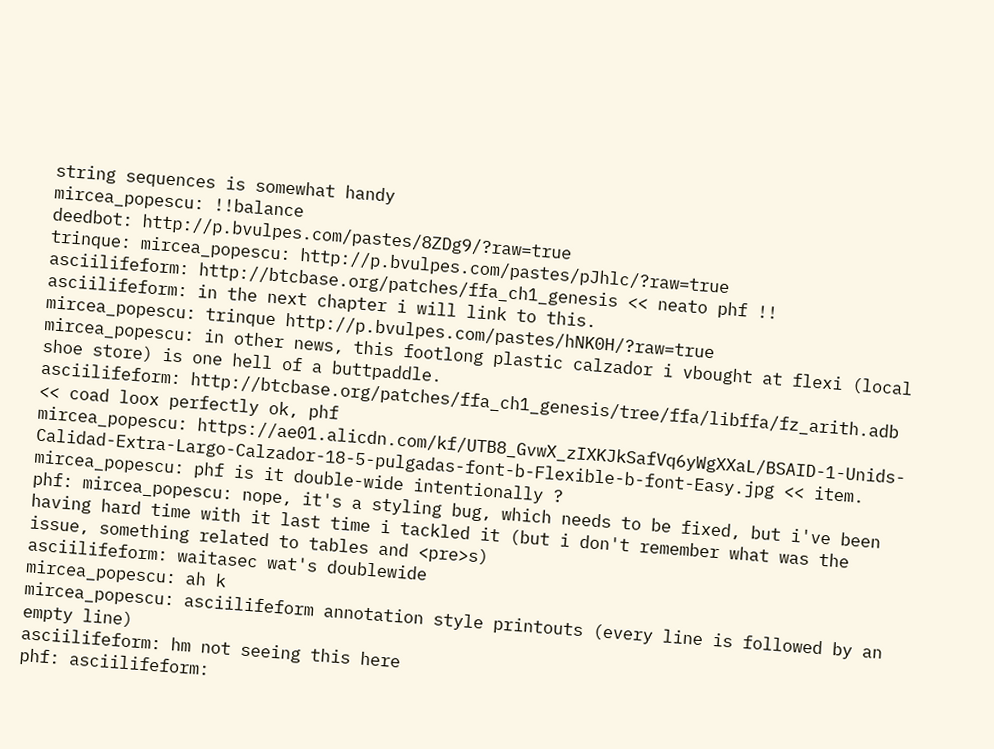string sequences is somewhat handy
mircea_popescu: !!balance
deedbot: http://p.bvulpes.com/pastes/8ZDg9/?raw=true
trinque: mircea_popescu: http://p.bvulpes.com/pastes/pJhlc/?raw=true
asciilifeform: http://btcbase.org/patches/ffa_ch1_genesis << neato phf !!
asciilifeform: in the next chapter i will link to this.
mircea_popescu: trinque http://p.bvulpes.com/pastes/hNK0H/?raw=true
mircea_popescu: in other news, this footlong plastic calzador i vbought at flexi (local shoe store) is one hell of a buttpaddle.
asciilifeform: http://btcbase.org/patches/ffa_ch1_genesis/tree/ffa/libffa/fz_arith.adb << coad loox perfectly ok, phf
mircea_popescu: https://ae01.alicdn.com/kf/UTB8_GvwX_zIXKJkSafVq6yWgXXaL/BSAID-1-Unids-Calidad-Extra-Largo-Calzador-18-5-pulgadas-font-b-Flexible-b-font-Easy.jpg << item.
mircea_popescu: phf is it double-wide intentionally ?
phf: mircea_popescu: nope, it's a styling bug, which needs to be fixed, but i've been having hard time with it last time i tackled it (but i don't remember what was the issue, something related to tables and <pre>s)
asciilifeform: waitasec wat's doublewide
mircea_popescu: ah k
mircea_popescu: asciilifeform annotation style printouts (every line is followed by an empty line)
asciilifeform: hm not seeing this here
phf: asciilifeform: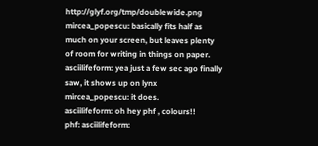http://glyf.org/tmp/doublewide.png
mircea_popescu: basically fits half as much on your screen, but leaves plenty of room for writing in things on paper.
asciilifeform: yea just a few sec ago finally saw, it shows up on lynx
mircea_popescu: it does.
asciilifeform: oh hey phf , colours!!
phf: asciilifeform: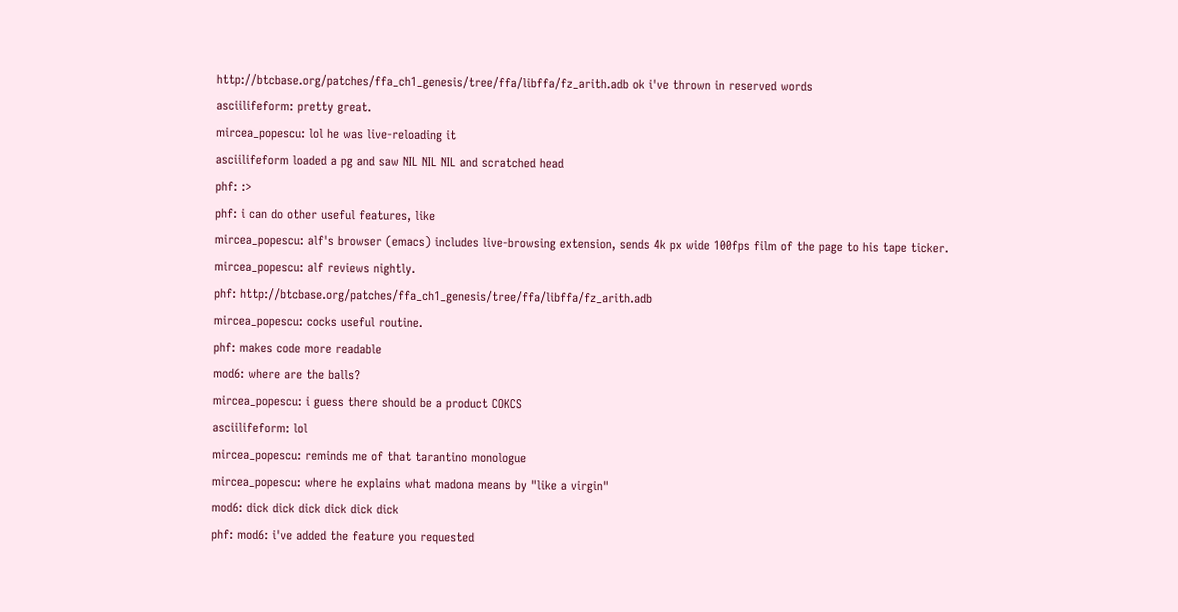http://btcbase.org/patches/ffa_ch1_genesis/tree/ffa/libffa/fz_arith.adb ok i've thrown in reserved words
asciilifeform: pretty great.
mircea_popescu: lol he was live-reloading it
asciilifeform loaded a pg and saw NIL NIL NIL and scratched head
phf: :>
phf: i can do other useful features, like
mircea_popescu: alf's browser (emacs) includes live-browsing extension, sends 4k px wide 100fps film of the page to his tape ticker.
mircea_popescu: alf reviews nightly.
phf: http://btcbase.org/patches/ffa_ch1_genesis/tree/ffa/libffa/fz_arith.adb
mircea_popescu: cocks useful routine.
phf: makes code more readable
mod6: where are the balls?
mircea_popescu: i guess there should be a product COKCS
asciilifeform: lol
mircea_popescu: reminds me of that tarantino monologue
mircea_popescu: where he explains what madona means by "like a virgin"
mod6: dick dick dick dick dick dick
phf: mod6: i've added the feature you requested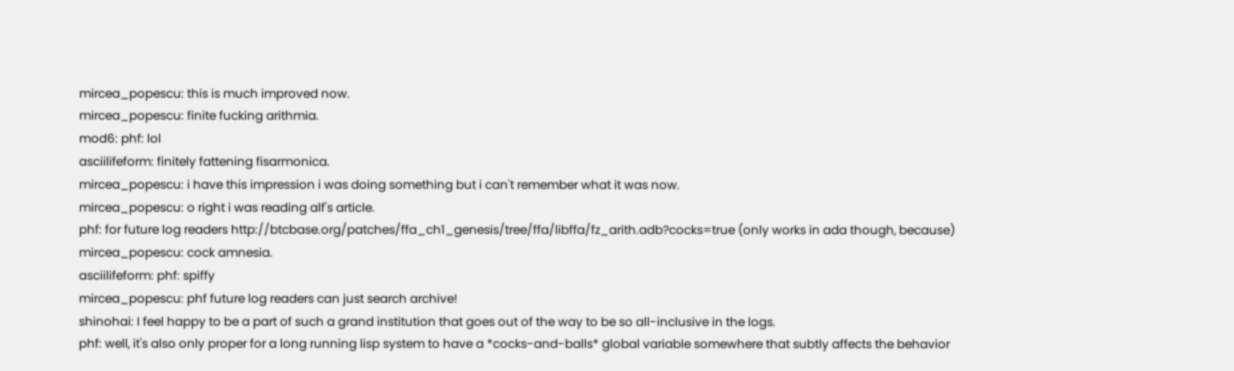mircea_popescu: this is much improved now.
mircea_popescu: finite fucking arithmia.
mod6: phf: lol
asciilifeform: finitely fattening fisarmonica.
mircea_popescu: i have this impression i was doing something but i can't remember what it was now.
mircea_popescu: o right i was reading alf's article.
phf: for future log readers http://btcbase.org/patches/ffa_ch1_genesis/tree/ffa/libffa/fz_arith.adb?cocks=true (only works in ada though, because)
mircea_popescu: cock amnesia.
asciilifeform: phf: spiffy
mircea_popescu: phf future log readers can just search archive!
shinohai: I feel happy to be a part of such a grand institution that goes out of the way to be so all-inclusive in the logs.
phf: well, it's also only proper for a long running lisp system to have a *cocks-and-balls* global variable somewhere that subtly affects the behavior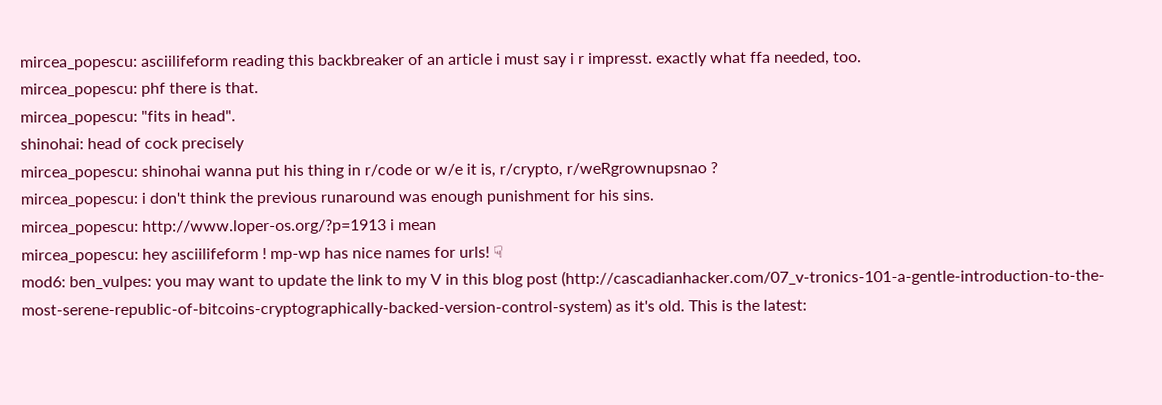mircea_popescu: asciilifeform reading this backbreaker of an article i must say i r impresst. exactly what ffa needed, too.
mircea_popescu: phf there is that.
mircea_popescu: "fits in head".
shinohai: head of cock precisely
mircea_popescu: shinohai wanna put his thing in r/code or w/e it is, r/crypto, r/weRgrownupsnao ?
mircea_popescu: i don't think the previous runaround was enough punishment for his sins.
mircea_popescu: http://www.loper-os.org/?p=1913 i mean
mircea_popescu: hey asciilifeform ! mp-wp has nice names for urls! ☟
mod6: ben_vulpes: you may want to update the link to my V in this blog post (http://cascadianhacker.com/07_v-tronics-101-a-gentle-introduction-to-the-most-serene-republic-of-bitcoins-cryptographically-backed-version-control-system) as it's old. This is the latest: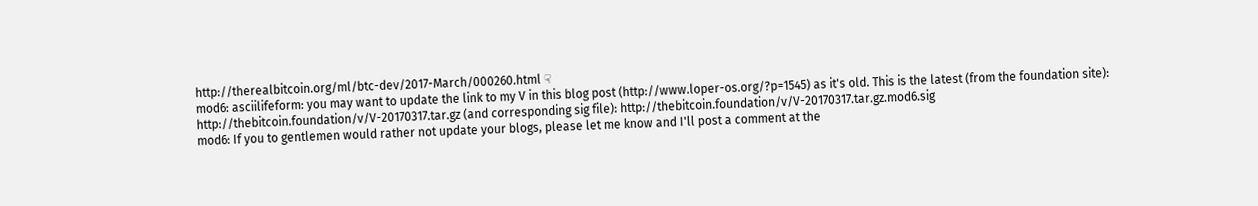http://therealbitcoin.org/ml/btc-dev/2017-March/000260.html ☟
mod6: asciilifeform: you may want to update the link to my V in this blog post (http://www.loper-os.org/?p=1545) as it's old. This is the latest (from the foundation site): http://thebitcoin.foundation/v/V-20170317.tar.gz (and corresponding sig file): http://thebitcoin.foundation/v/V-20170317.tar.gz.mod6.sig
mod6: If you to gentlemen would rather not update your blogs, please let me know and I'll post a comment at the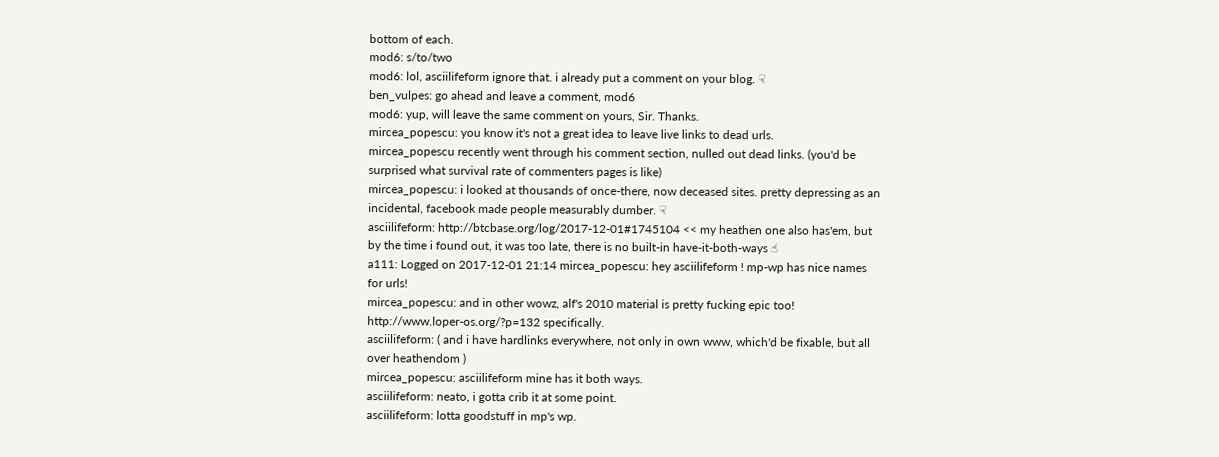bottom of each.
mod6: s/to/two
mod6: lol, asciilifeform ignore that. i already put a comment on your blog. ☟
ben_vulpes: go ahead and leave a comment, mod6
mod6: yup, will leave the same comment on yours, Sir. Thanks.
mircea_popescu: you know it's not a great idea to leave live links to dead urls.
mircea_popescu recently went through his comment section, nulled out dead links. (you'd be surprised what survival rate of commenters pages is like)
mircea_popescu: i looked at thousands of once-there, now deceased sites. pretty depressing as an incidental, facebook made people measurably dumber. ☟
asciilifeform: http://btcbase.org/log/2017-12-01#1745104 << my heathen one also has'em, but by the time i found out, it was too late, there is no built-in have-it-both-ways ☝
a111: Logged on 2017-12-01 21:14 mircea_popescu: hey asciilifeform ! mp-wp has nice names for urls!
mircea_popescu: and in other wowz, alf's 2010 material is pretty fucking epic too! http://www.loper-os.org/?p=132 specifically.
asciilifeform: ( and i have hardlinks everywhere, not only in own www, which'd be fixable, but all over heathendom )
mircea_popescu: asciilifeform mine has it both ways.
asciilifeform: neato, i gotta crib it at some point.
asciilifeform: lotta goodstuff in mp's wp.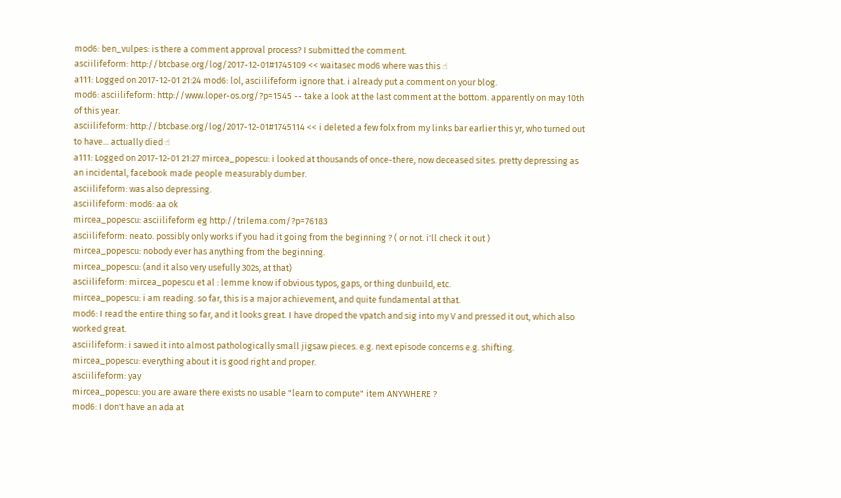mod6: ben_vulpes: is there a comment approval process? I submitted the comment.
asciilifeform: http://btcbase.org/log/2017-12-01#1745109 << waitasec mod6 where was this ☝
a111: Logged on 2017-12-01 21:24 mod6: lol, asciilifeform ignore that. i already put a comment on your blog.
mod6: asciilifeform: http://www.loper-os.org/?p=1545 -- take a look at the last comment at the bottom. apparently on may 10th of this year.
asciilifeform: http://btcbase.org/log/2017-12-01#1745114 << i deleted a few folx from my links bar earlier this yr, who turned out to have... actually died ☝
a111: Logged on 2017-12-01 21:27 mircea_popescu: i looked at thousands of once-there, now deceased sites. pretty depressing as an incidental, facebook made people measurably dumber.
asciilifeform: was also depressing.
asciilifeform: mod6: aa ok
mircea_popescu: asciilifeform eg http://trilema.com/?p=76183
asciilifeform: neato. possibly only works if you had it going from the beginning ? ( or not. i'll check it out )
mircea_popescu: nobody ever has anything from the beginning.
mircea_popescu: (and it also very usefully 302s, at that)
asciilifeform: mircea_popescu et al : lemme know if obvious typos, gaps, or thing dunbuild, etc.
mircea_popescu: i am reading. so far, this is a major achievement, and quite fundamental at that.
mod6: I read the entire thing so far, and it looks great. I have droped the vpatch and sig into my V and pressed it out, which also worked great.
asciilifeform: i sawed it into almost pathologically small jigsaw pieces. e.g. next episode concerns e.g. shifting.
mircea_popescu: everything about it is good right and proper.
asciilifeform: yay
mircea_popescu: you are aware there exists no usable "learn to compute" item ANYWHERE ?
mod6: I don't have an ada at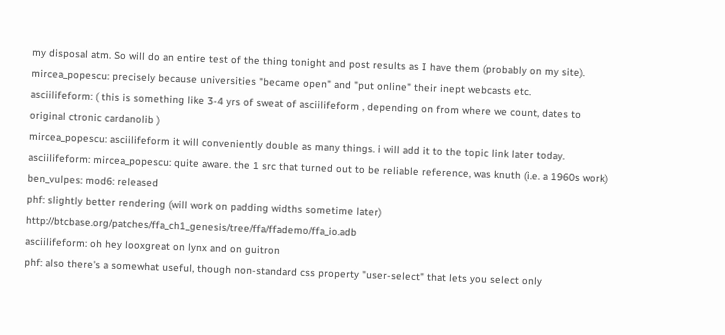my disposal atm. So will do an entire test of the thing tonight and post results as I have them (probably on my site).
mircea_popescu: precisely because universities "became open" and "put online" their inept webcasts etc.
asciilifeform: ( this is something like 3-4 yrs of sweat of asciilifeform , depending on from where we count, dates to original ctronic cardanolib )
mircea_popescu: asciilifeform it will conveniently double as many things. i will add it to the topic link later today.
asciilifeform: mircea_popescu: quite aware. the 1 src that turned out to be reliable reference, was knuth (i.e. a 1960s work)
ben_vulpes: mod6: released
phf: slightly better rendering (will work on padding widths sometime later) http://btcbase.org/patches/ffa_ch1_genesis/tree/ffa/ffademo/ffa_io.adb
asciilifeform: oh hey looxgreat on lynx and on guitron
phf: also there's a somewhat useful, though non-standard css property "user-select" that lets you select only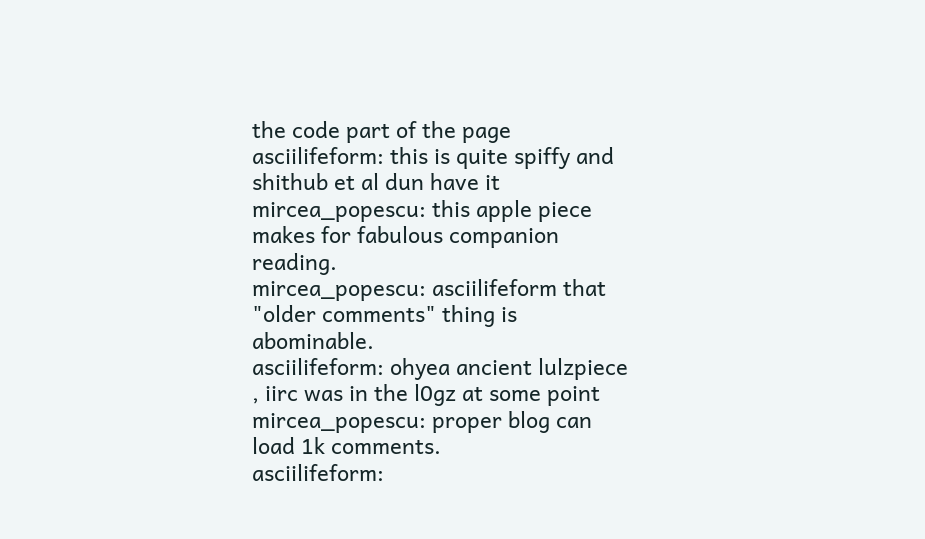the code part of the page
asciilifeform: this is quite spiffy and shithub et al dun have it
mircea_popescu: this apple piece makes for fabulous companion reading.
mircea_popescu: asciilifeform that "older comments" thing is abominable.
asciilifeform: ohyea ancient lulzpiece , iirc was in the l0gz at some point
mircea_popescu: proper blog can load 1k comments.
asciilifeform: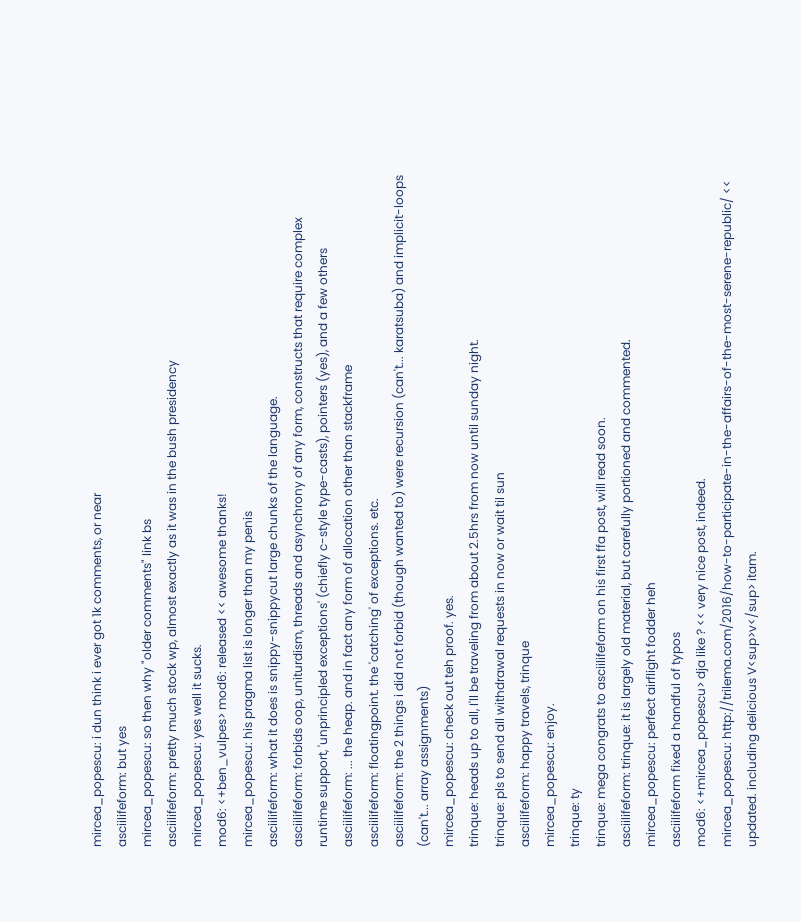mircea_popescu: i dun think i ever got 1k comments, or near
asciilifeform: but yes
mircea_popescu: so then why "older comments" link bs
asciilifeform: pretty much stock wp, almost exactly as it was in the bush presidency
mircea_popescu: yes well it sucks.
mod6: <+ben_vulpes> mod6: released << awesome thanks!
mircea_popescu: his pragma list is longer than my penis
asciilifeform: what it does is snippy-snippycut large chunks of the language.
asciilifeform: forbids oop, uniturdism, threads and asynchrony of any form, constructs that require complex runtime support, 'unprincipled exceptions' (chiefly c-style type-casts), pointers (yes), and a few others
asciilifeform: ... the heap. and in fact any form of allocation other than stackframe
asciilifeform: floatingpoint. the 'catching' of exceptions. etc.
asciilifeform: the 2 things i did not forbid (though wanted to) were recursion (can't... karatsuba) and implicit-loops (can't... array assignments)
mircea_popescu: check out teh proof. yes.
trinque: heads up to all, I'll be traveling from about 2.5hrs from now until sunday night.
trinque: pls to send all withdrawal requests in now or wait til sun
asciilifeform: happy travels, trinque
mircea_popescu: enjoy.
trinque: ty
trinque: mega congrats to asciilifeform on his first ffa post, will read soon.
asciilifeform: trinque: it is largely old material, but carefully portioned and commented.
mircea_popescu: perfect airflight fodder heh
asciilifeform fixed a handful of typos
mod6: <+mircea_popescu> dja like ? << very nice post, indeed.
mircea_popescu: http://trilema.com/2016/how-to-participate-in-the-affairs-of-the-most-serene-republic/ << updated. including delicious V<sup>v</sup> itam.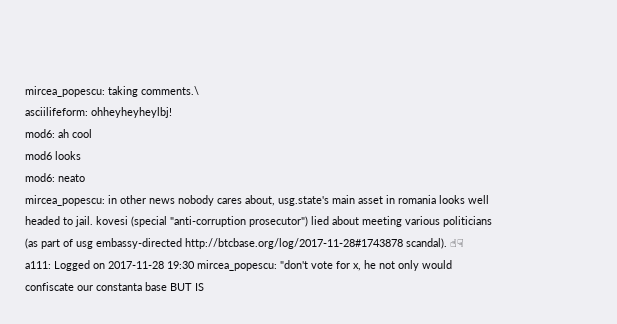mircea_popescu: taking comments.\
asciilifeform: ohheyheyheylbj!
mod6: ah cool
mod6 looks
mod6: neato
mircea_popescu: in other news nobody cares about, usg.state's main asset in romania looks well headed to jail. kovesi (special "anti-corruption prosecutor") lied about meeting various politicians (as part of usg embassy-directed http://btcbase.org/log/2017-11-28#1743878 scandal). ☝☟
a111: Logged on 2017-11-28 19:30 mircea_popescu: "don't vote for x, he not only would confiscate our constanta base BUT IS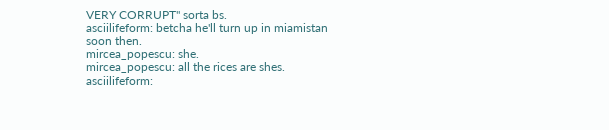VERY CORRUPT" sorta bs.
asciilifeform: betcha he'll turn up in miamistan soon then.
mircea_popescu: she.
mircea_popescu: all the rices are shes.
asciilifeform: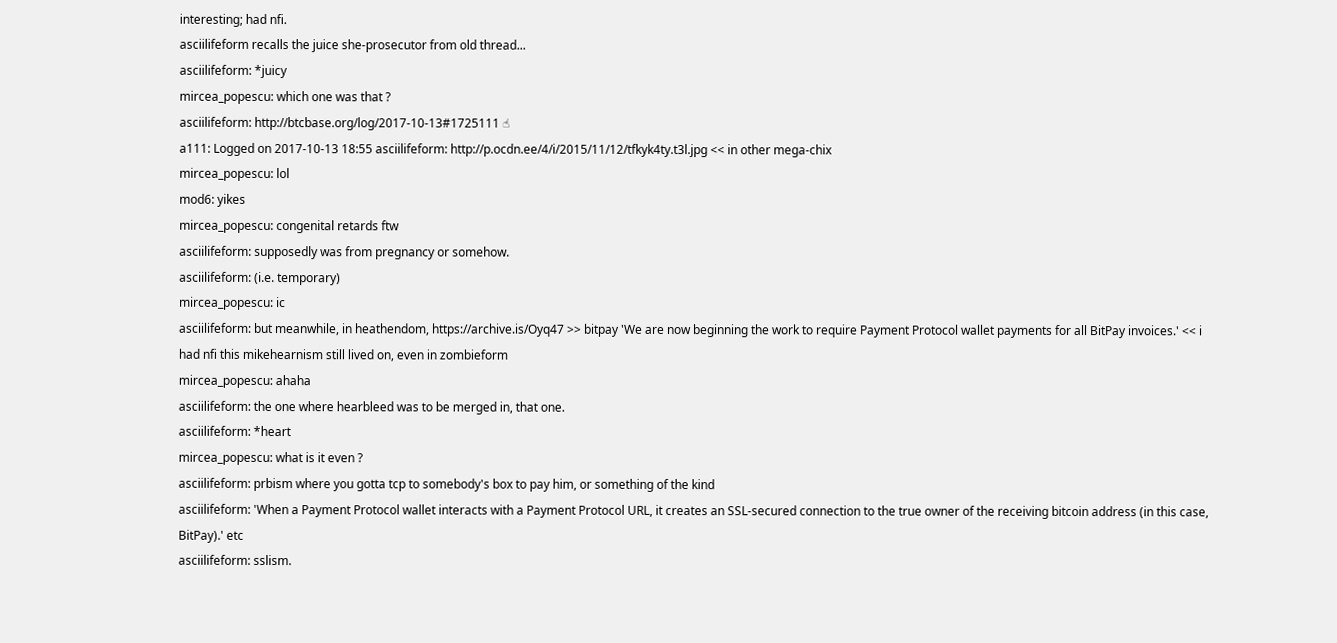interesting; had nfi.
asciilifeform recalls the juice she-prosecutor from old thread...
asciilifeform: *juicy
mircea_popescu: which one was that ?
asciilifeform: http://btcbase.org/log/2017-10-13#1725111 ☝
a111: Logged on 2017-10-13 18:55 asciilifeform: http://p.ocdn.ee/4/i/2015/11/12/tfkyk4ty.t3l.jpg << in other mega-chix
mircea_popescu: lol
mod6: yikes
mircea_popescu: congenital retards ftw
asciilifeform: supposedly was from pregnancy or somehow.
asciilifeform: (i.e. temporary)
mircea_popescu: ic
asciilifeform: but meanwhile, in heathendom, https://archive.is/Oyq47 >> bitpay 'We are now beginning the work to require Payment Protocol wallet payments for all BitPay invoices.' << i had nfi this mikehearnism still lived on, even in zombieform
mircea_popescu: ahaha
asciilifeform: the one where hearbleed was to be merged in, that one.
asciilifeform: *heart
mircea_popescu: what is it even ?
asciilifeform: prbism where you gotta tcp to somebody's box to pay him, or something of the kind
asciilifeform: 'When a Payment Protocol wallet interacts with a Payment Protocol URL, it creates an SSL-secured connection to the true owner of the receiving bitcoin address (in this case, BitPay).' etc
asciilifeform: sslism.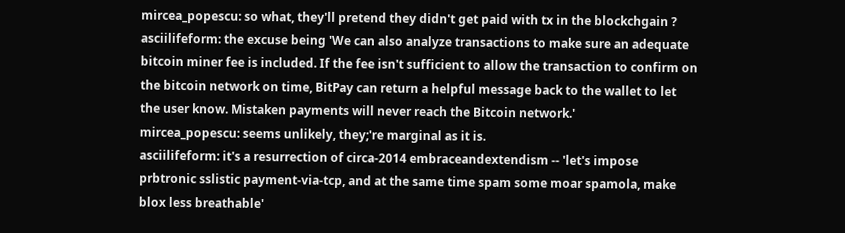mircea_popescu: so what, they'll pretend they didn't get paid with tx in the blockchgain ?
asciilifeform: the excuse being 'We can also analyze transactions to make sure an adequate bitcoin miner fee is included. If the fee isn't sufficient to allow the transaction to confirm on the bitcoin network on time, BitPay can return a helpful message back to the wallet to let the user know. Mistaken payments will never reach the Bitcoin network.'
mircea_popescu: seems unlikely, they;'re marginal as it is.
asciilifeform: it's a resurrection of circa-2014 embraceandextendism -- 'let's impose prbtronic sslistic payment-via-tcp, and at the same time spam some moar spamola, make blox less breathable'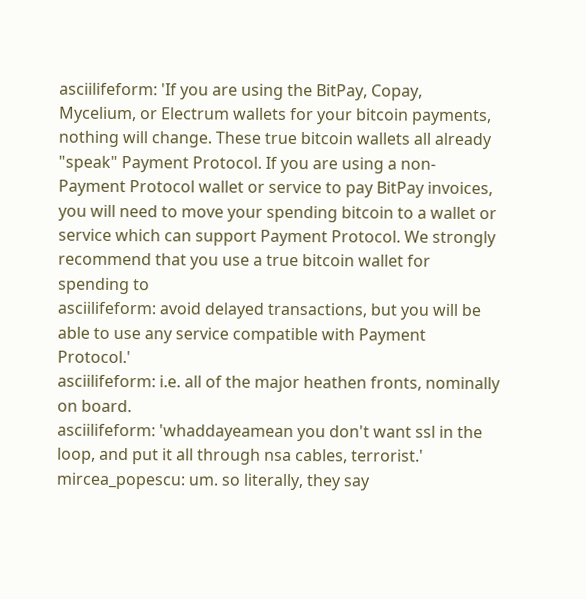asciilifeform: 'If you are using the BitPay, Copay, Mycelium, or Electrum wallets for your bitcoin payments, nothing will change. These true bitcoin wallets all already "speak" Payment Protocol. If you are using a non-Payment Protocol wallet or service to pay BitPay invoices, you will need to move your spending bitcoin to a wallet or service which can support Payment Protocol. We strongly recommend that you use a true bitcoin wallet for spending to
asciilifeform: avoid delayed transactions, but you will be able to use any service compatible with Payment Protocol.'
asciilifeform: i.e. all of the major heathen fronts, nominally on board.
asciilifeform: 'whaddayeamean you don't want ssl in the loop, and put it all through nsa cables, terrorist.'
mircea_popescu: um. so literally, they say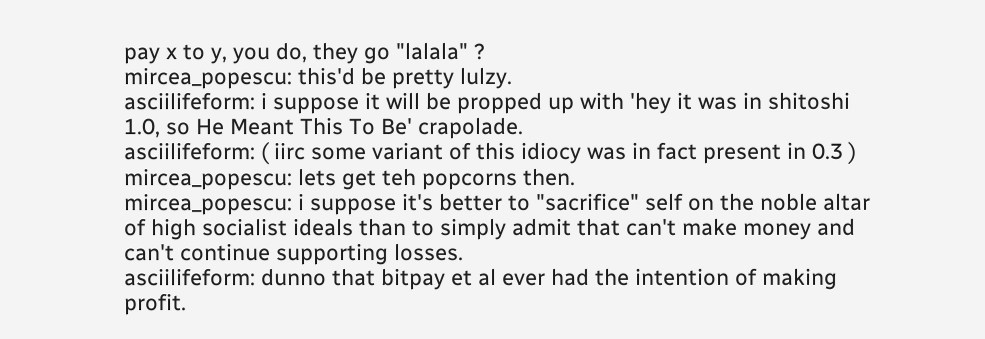pay x to y, you do, they go "lalala" ?
mircea_popescu: this'd be pretty lulzy.
asciilifeform: i suppose it will be propped up with 'hey it was in shitoshi 1.0, so He Meant This To Be' crapolade.
asciilifeform: ( iirc some variant of this idiocy was in fact present in 0.3 )
mircea_popescu: lets get teh popcorns then.
mircea_popescu: i suppose it's better to "sacrifice" self on the noble altar of high socialist ideals than to simply admit that can't make money and can't continue supporting losses.
asciilifeform: dunno that bitpay et al ever had the intention of making profit.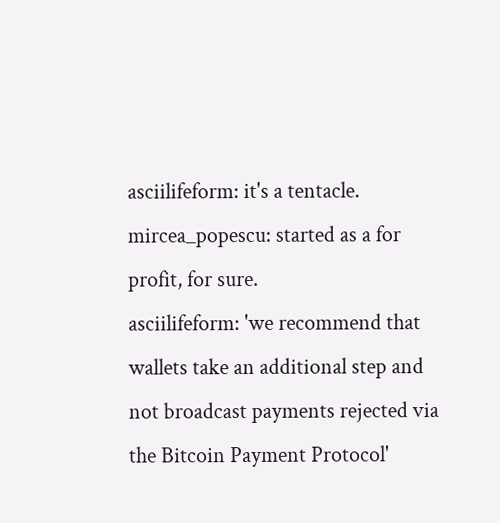asciilifeform: it's a tentacle.
mircea_popescu: started as a for profit, for sure.
asciilifeform: 'we recommend that wallets take an additional step and not broadcast payments rejected via the Bitcoin Payment Protocol'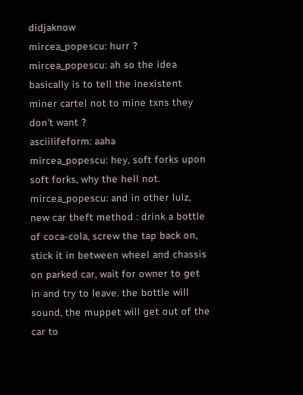didjaknow
mircea_popescu: hurr ?
mircea_popescu: ah so the idea basically is to tell the inexistent miner cartel not to mine txns they don't want ?
asciilifeform: aaha
mircea_popescu: hey, soft forks upon soft forks, why the hell not.
mircea_popescu: and in other lulz, new car theft method : drink a bottle of coca-cola, screw the tap back on, stick it in between wheel and chassis on parked car, wait for owner to get in and try to leave. the bottle will sound, the muppet will get out of the car to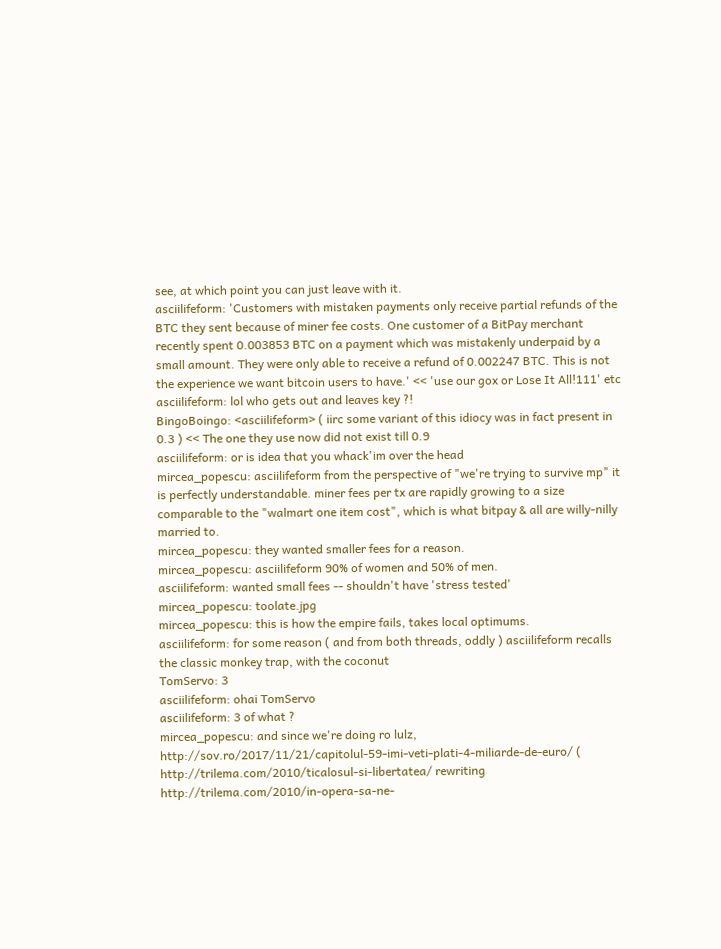see, at which point you can just leave with it.
asciilifeform: 'Customers with mistaken payments only receive partial refunds of the BTC they sent because of miner fee costs. One customer of a BitPay merchant recently spent 0.003853 BTC on a payment which was mistakenly underpaid by a small amount. They were only able to receive a refund of 0.002247 BTC. This is not the experience we want bitcoin users to have.' << 'use our gox or Lose It All!111' etc
asciilifeform: lol who gets out and leaves key ?!
BingoBoingo: <asciilifeform> ( iirc some variant of this idiocy was in fact present in 0.3 ) << The one they use now did not exist till 0.9
asciilifeform: or is idea that you whack'im over the head
mircea_popescu: asciilifeform from the perspective of "we're trying to survive mp" it is perfectly understandable. miner fees per tx are rapidly growing to a size comparable to the "walmart one item cost", which is what bitpay & all are willy-nilly married to.
mircea_popescu: they wanted smaller fees for a reason.
mircea_popescu: asciilifeform 90% of women and 50% of men.
asciilifeform: wanted small fees -- shouldn't have 'stress tested'
mircea_popescu: toolate.jpg
mircea_popescu: this is how the empire fails, takes local optimums.
asciilifeform: for some reason ( and from both threads, oddly ) asciilifeform recalls the classic monkey trap, with the coconut
TomServo: 3
asciilifeform: ohai TomServo
asciilifeform: 3 of what ?
mircea_popescu: and since we're doing ro lulz, http://sov.ro/2017/11/21/capitolul-59-imi-veti-plati-4-miliarde-de-euro/ ( http://trilema.com/2010/ticalosul-si-libertatea/ rewriting http://trilema.com/2010/in-opera-sa-ne-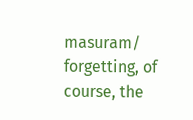masuram/ forgetting, of course, the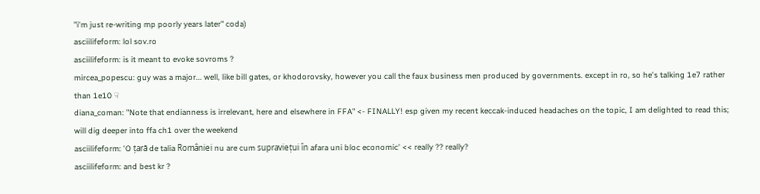"i'm just re-writing mp poorly years later" coda)
asciilifeform: lol sov.ro
asciilifeform: is it meant to evoke sovroms ?
mircea_popescu: guy was a major... well, like bill gates, or khodorovsky, however you call the faux business men produced by governments. except in ro, so he's talking 1e7 rather than 1e10 ☟
diana_coman: "Note that endianness is irrelevant, here and elsewhere in FFA" <- FINALLY! esp given my recent keccak-induced headaches on the topic, I am delighted to read this; will dig deeper into ffa ch1 over the weekend
asciilifeform: 'O țară de talia României nu are cum supraviețui în afara uni bloc economic' << really ?? really?
asciilifeform: and best kr ?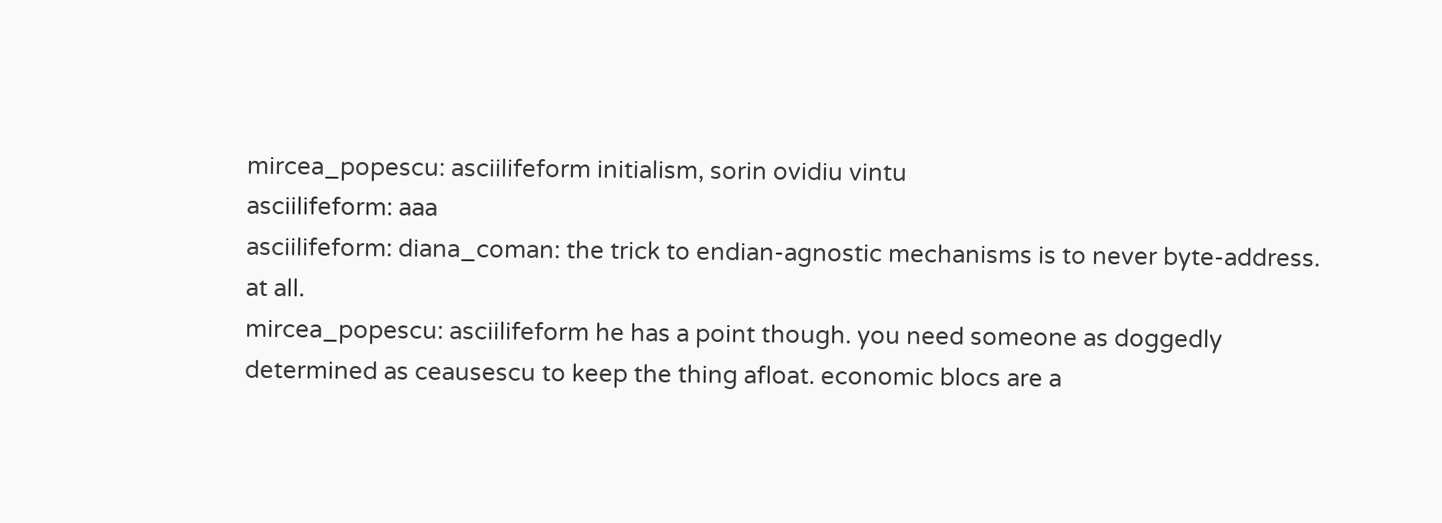mircea_popescu: asciilifeform initialism, sorin ovidiu vintu
asciilifeform: aaa
asciilifeform: diana_coman: the trick to endian-agnostic mechanisms is to never byte-address. at all.
mircea_popescu: asciilifeform he has a point though. you need someone as doggedly determined as ceausescu to keep the thing afloat. economic blocs are a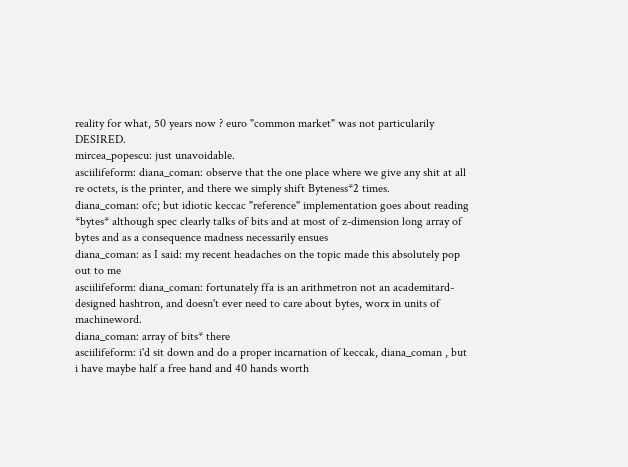reality for what, 50 years now ? euro "common market" was not particularily DESIRED.
mircea_popescu: just unavoidable.
asciilifeform: diana_coman: observe that the one place where we give any shit at all re octets, is the printer, and there we simply shift Byteness*2 times.
diana_coman: ofc; but idiotic keccac "reference" implementation goes about reading *bytes* although spec clearly talks of bits and at most of z-dimension long array of bytes and as a consequence madness necessarily ensues
diana_coman: as I said: my recent headaches on the topic made this absolutely pop out to me
asciilifeform: diana_coman: fortunately ffa is an arithmetron not an academitard-designed hashtron, and doesn't ever need to care about bytes, worx in units of machineword.
diana_coman: array of bits* there
asciilifeform: i'd sit down and do a proper incarnation of keccak, diana_coman , but i have maybe half a free hand and 40 hands worth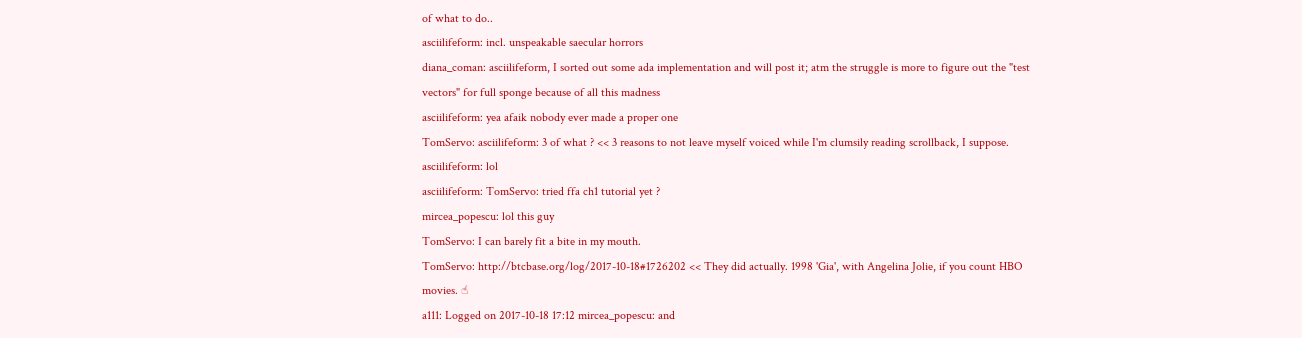of what to do..
asciilifeform: incl. unspeakable saecular horrors
diana_coman: asciilifeform, I sorted out some ada implementation and will post it; atm the struggle is more to figure out the "test vectors" for full sponge because of all this madness
asciilifeform: yea afaik nobody ever made a proper one
TomServo: asciilifeform: 3 of what ? << 3 reasons to not leave myself voiced while I'm clumsily reading scrollback, I suppose.
asciilifeform: lol
asciilifeform: TomServo: tried ffa ch1 tutorial yet ?
mircea_popescu: lol this guy
TomServo: I can barely fit a bite in my mouth.
TomServo: http://btcbase.org/log/2017-10-18#1726202 << They did actually. 1998 'Gia', with Angelina Jolie, if you count HBO movies. ☝
a111: Logged on 2017-10-18 17:12 mircea_popescu: and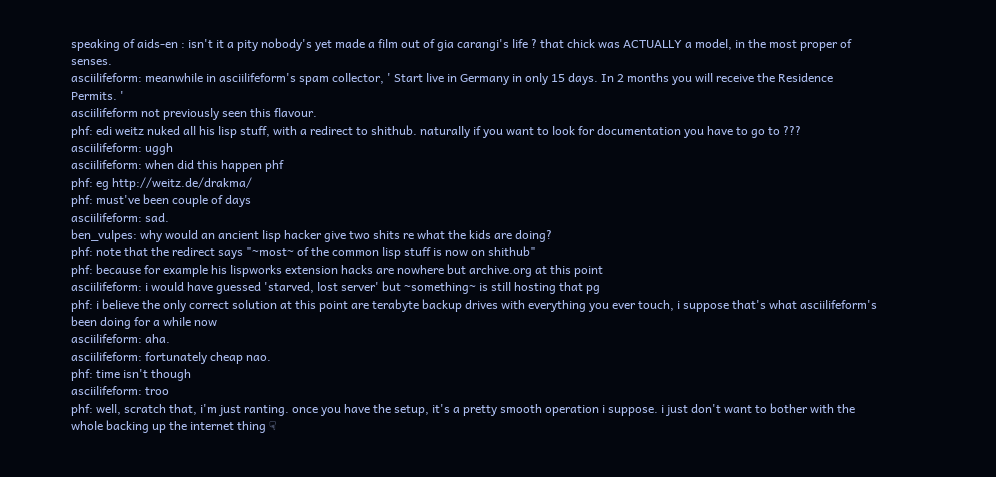speaking of aids-en : isn't it a pity nobody's yet made a film out of gia carangi's life ? that chick was ACTUALLY a model, in the most proper of senses.
asciilifeform: meanwhile in asciilifeform's spam collector, ' Start live in Germany in only 15 days. In 2 months you will receive the Residence Permits. '
asciilifeform not previously seen this flavour.
phf: edi weitz nuked all his lisp stuff, with a redirect to shithub. naturally if you want to look for documentation you have to go to ???
asciilifeform: uggh
asciilifeform: when did this happen phf
phf: eg http://weitz.de/drakma/
phf: must've been couple of days
asciilifeform: sad.
ben_vulpes: why would an ancient lisp hacker give two shits re what the kids are doing?
phf: note that the redirect says "~most~ of the common lisp stuff is now on shithub"
phf: because for example his lispworks extension hacks are nowhere but archive.org at this point
asciilifeform: i would have guessed 'starved, lost server' but ~something~ is still hosting that pg
phf: i believe the only correct solution at this point are terabyte backup drives with everything you ever touch, i suppose that's what asciilifeform's been doing for a while now
asciilifeform: aha.
asciilifeform: fortunately cheap nao.
phf: time isn't though
asciilifeform: troo
phf: well, scratch that, i'm just ranting. once you have the setup, it's a pretty smooth operation i suppose. i just don't want to bother with the whole backing up the internet thing ☟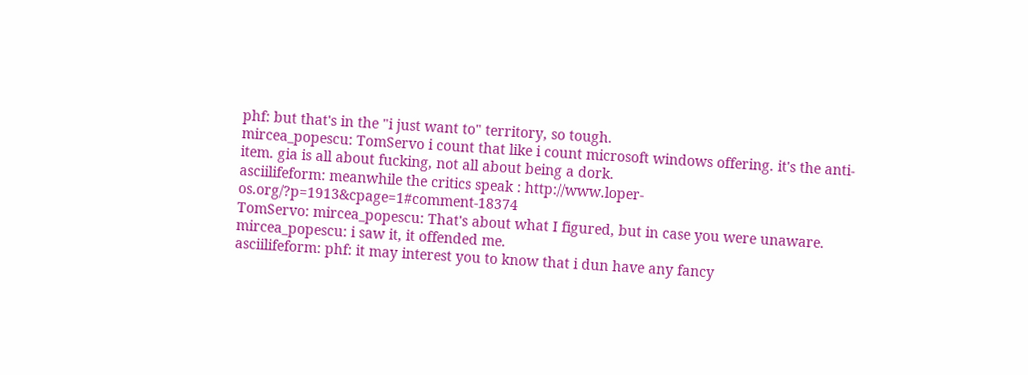phf: but that's in the "i just want to" territory, so tough.
mircea_popescu: TomServo i count that like i count microsoft windows offering. it's the anti-item. gia is all about fucking, not all about being a dork.
asciilifeform: meanwhile the critics speak : http://www.loper-os.org/?p=1913&cpage=1#comment-18374
TomServo: mircea_popescu: That's about what I figured, but in case you were unaware.
mircea_popescu: i saw it, it offended me.
asciilifeform: phf: it may interest you to know that i dun have any fancy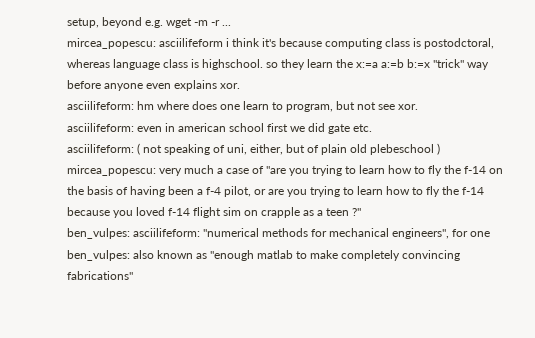setup, beyond e.g. wget -m -r ...
mircea_popescu: asciilifeform i think it's because computing class is postodctoral, whereas language class is highschool. so they learn the x:=a a:=b b:=x "trick" way before anyone even explains xor.
asciilifeform: hm where does one learn to program, but not see xor.
asciilifeform: even in american school first we did gate etc.
asciilifeform: ( not speaking of uni, either, but of plain old plebeschool )
mircea_popescu: very much a case of "are you trying to learn how to fly the f-14 on the basis of having been a f-4 pilot, or are you trying to learn how to fly the f-14 because you loved f-14 flight sim on crapple as a teen ?"
ben_vulpes: asciilifeform: "numerical methods for mechanical engineers", for one
ben_vulpes: also known as "enough matlab to make completely convincing fabrications"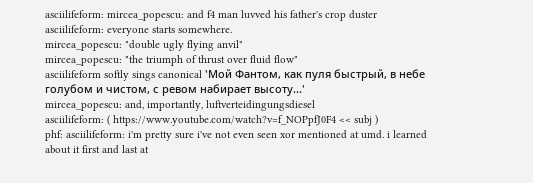asciilifeform: mircea_popescu: and f4 man luvved his father's crop duster
asciilifeform: everyone starts somewhere.
mircea_popescu: "double ugly flying anvil"
mircea_popescu: "the triumph of thrust over fluid flow"
asciilifeform softly sings canonical 'Мой Фантом, как пуля быстрый, в небе голубом и чистом, с ревом набирает высоту...'
mircea_popescu: and, importantly, luftverteidingungsdiesel
asciilifeform: ( https://www.youtube.com/watch?v=f_NOPpfJ0F4 << subj )
phf: asciilifeform: i'm pretty sure i've not even seen xor mentioned at umd. i learned about it first and last at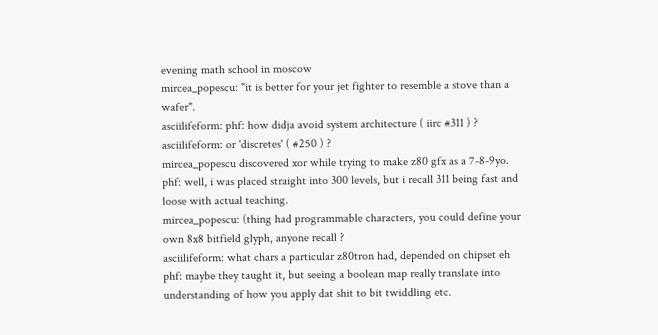evening math school in moscow
mircea_popescu: "it is better for your jet fighter to resemble a stove than a wafer".
asciilifeform: phf: how didja avoid system architecture ( iirc #311 ) ?
asciilifeform: or 'discretes' ( #250 ) ?
mircea_popescu discovered xor while trying to make z80 gfx as a 7-8-9yo.
phf: well, i was placed straight into 300 levels, but i recall 311 being fast and loose with actual teaching.
mircea_popescu: (thing had programmable characters, you could define your own 8x8 bitfield glyph, anyone recall ?
asciilifeform: what chars a particular z80tron had, depended on chipset eh
phf: maybe they taught it, but seeing a boolean map really translate into understanding of how you apply dat shit to bit twiddling etc.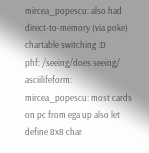mircea_popescu: also had direct-to-memory (via poke) chartable switching :D
phf: /seeing/does seeing/
asciilifeform: mircea_popescu: most cards on pc from ega up also let define 8x8 char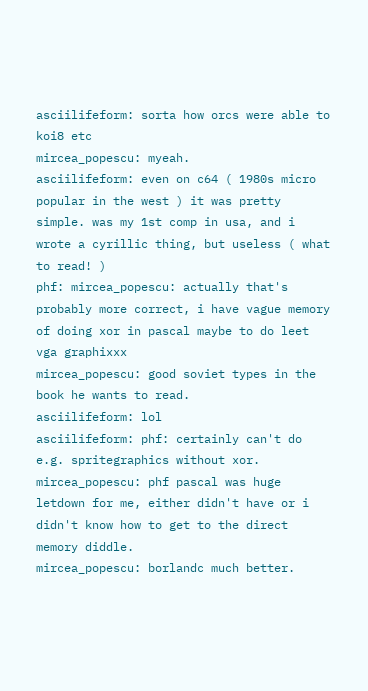asciilifeform: sorta how orcs were able to koi8 etc
mircea_popescu: myeah.
asciilifeform: even on c64 ( 1980s micro popular in the west ) it was pretty simple. was my 1st comp in usa, and i wrote a cyrillic thing, but useless ( what to read! )
phf: mircea_popescu: actually that's probably more correct, i have vague memory of doing xor in pascal maybe to do leet vga graphixxx
mircea_popescu: good soviet types in the book he wants to read.
asciilifeform: lol
asciilifeform: phf: certainly can't do e.g. spritegraphics without xor.
mircea_popescu: phf pascal was huge letdown for me, either didn't have or i didn't know how to get to the direct memory diddle.
mircea_popescu: borlandc much better.